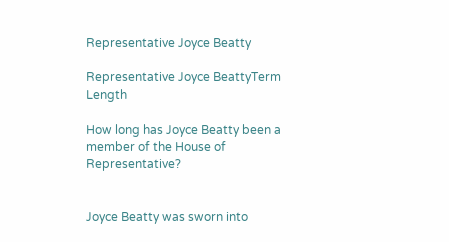Representative Joyce Beatty

Representative Joyce BeattyTerm Length

How long has Joyce Beatty been a member of the House of Representative?


Joyce Beatty was sworn into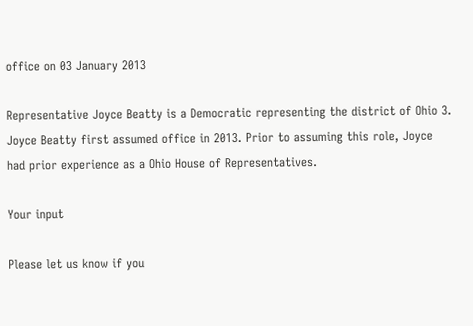office on 03 January 2013

Representative Joyce Beatty is a Democratic representing the district of Ohio 3. Joyce Beatty first assumed office in 2013. Prior to assuming this role, Joyce had prior experience as a Ohio House of Representatives.

Your input

Please let us know if you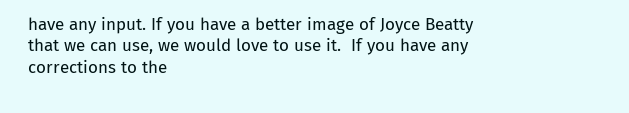have any input. If you have a better image of Joyce Beatty that we can use, we would love to use it.  If you have any corrections to the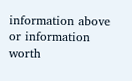information above or information worth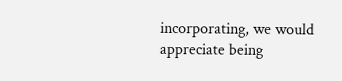incorporating, we would appreciate being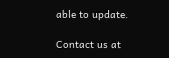able to update.

Contact us at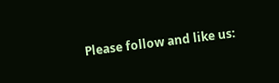Please follow and like us: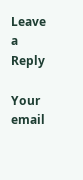Leave a Reply

Your email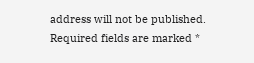address will not be published. Required fields are marked *